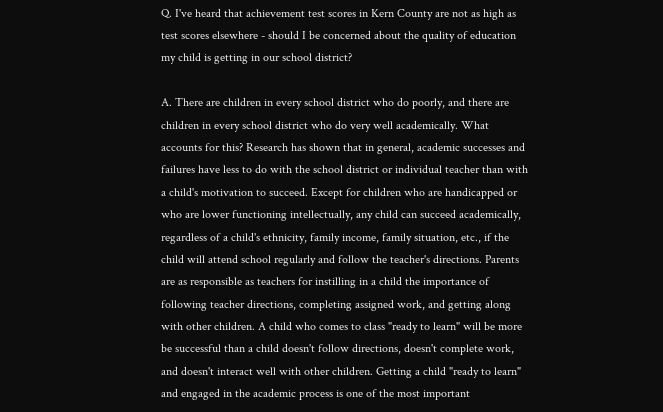Q. I've heard that achievement test scores in Kern County are not as high as test scores elsewhere - should I be concerned about the quality of education my child is getting in our school district?

A. There are children in every school district who do poorly, and there are children in every school district who do very well academically. What accounts for this? Research has shown that in general, academic successes and failures have less to do with the school district or individual teacher than with a child's motivation to succeed. Except for children who are handicapped or who are lower functioning intellectually, any child can succeed academically, regardless of a child's ethnicity, family income, family situation, etc., if the child will attend school regularly and follow the teacher's directions. Parents are as responsible as teachers for instilling in a child the importance of following teacher directions, completing assigned work, and getting along with other children. A child who comes to class "ready to learn" will be more be successful than a child doesn't follow directions, doesn't complete work, and doesn't interact well with other children. Getting a child "ready to learn" and engaged in the academic process is one of the most important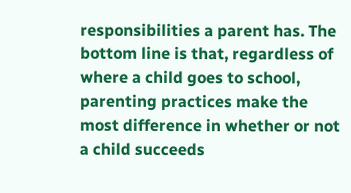responsibilities a parent has. The bottom line is that, regardless of where a child goes to school, parenting practices make the most difference in whether or not a child succeeds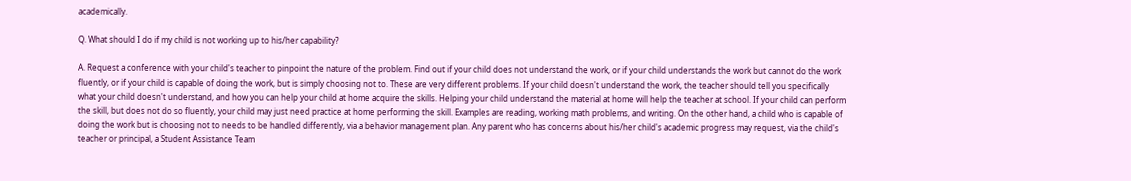academically.

Q. What should I do if my child is not working up to his/her capability?

A. Request a conference with your child's teacher to pinpoint the nature of the problem. Find out if your child does not understand the work, or if your child understands the work but cannot do the work fluently, or if your child is capable of doing the work, but is simply choosing not to. These are very different problems. If your child doesn't understand the work, the teacher should tell you specifically what your child doesn't understand, and how you can help your child at home acquire the skills. Helping your child understand the material at home will help the teacher at school. If your child can perform the skill, but does not do so fluently, your child may just need practice at home performing the skill. Examples are reading, working math problems, and writing. On the other hand, a child who is capable of doing the work but is choosing not to needs to be handled differently, via a behavior management plan. Any parent who has concerns about his/her child's academic progress may request, via the child's teacher or principal, a Student Assistance Team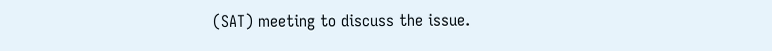(SAT) meeting to discuss the issue.